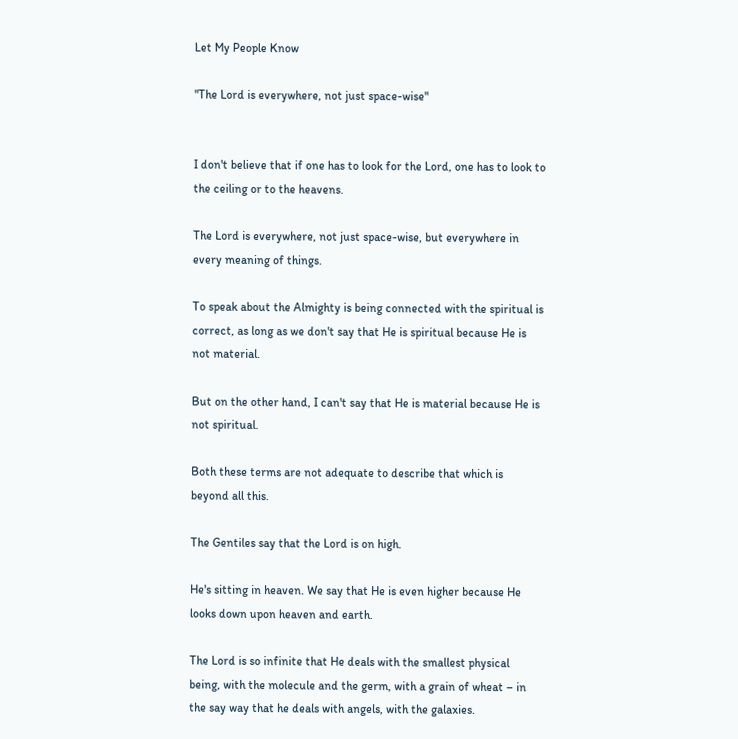Let My People Know

"The Lord is everywhere, not just space-wise"


I don't believe that if one has to look for the Lord, one has to look to the ceiling or to the heavens.

The Lord is everywhere, not just space-wise, but everywhere in every meaning of things.

To speak about the Almighty is being connected with the spiritual is correct, as long as we don't say that He is spiritual because He is not material.

But on the other hand, I can't say that He is material because He is not spiritual.

Both these terms are not adequate to describe that which is beyond all this.

The Gentiles say that the Lord is on high.

He's sitting in heaven. We say that He is even higher because He looks down upon heaven and earth.

The Lord is so infinite that He deals with the smallest physical being, with the molecule and the germ, with a grain of wheat – in the say way that he deals with angels, with the galaxies.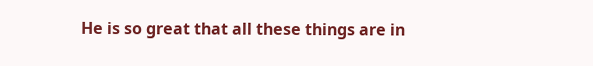He is so great that all these things are in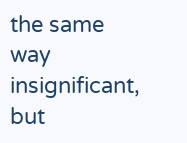the same way insignificant, but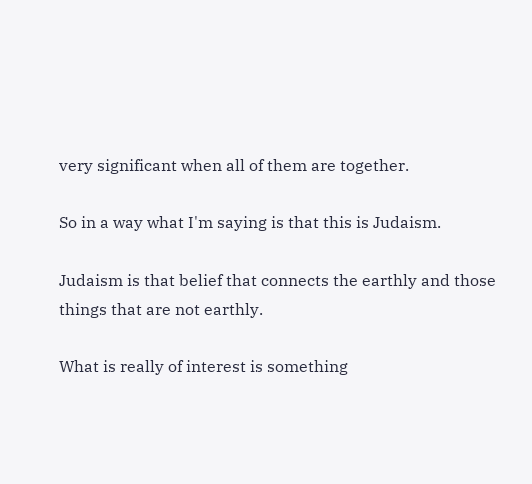very significant when all of them are together.

So in a way what I'm saying is that this is Judaism.

Judaism is that belief that connects the earthly and those things that are not earthly.

What is really of interest is something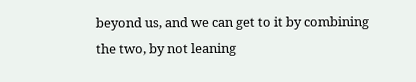beyond us, and we can get to it by combining the two, by not leaning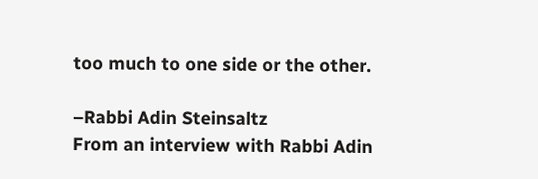too much to one side or the other.

–Rabbi Adin Steinsaltz
From an interview with Rabbi Adin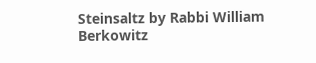Steinsaltz by Rabbi William Berkowitz